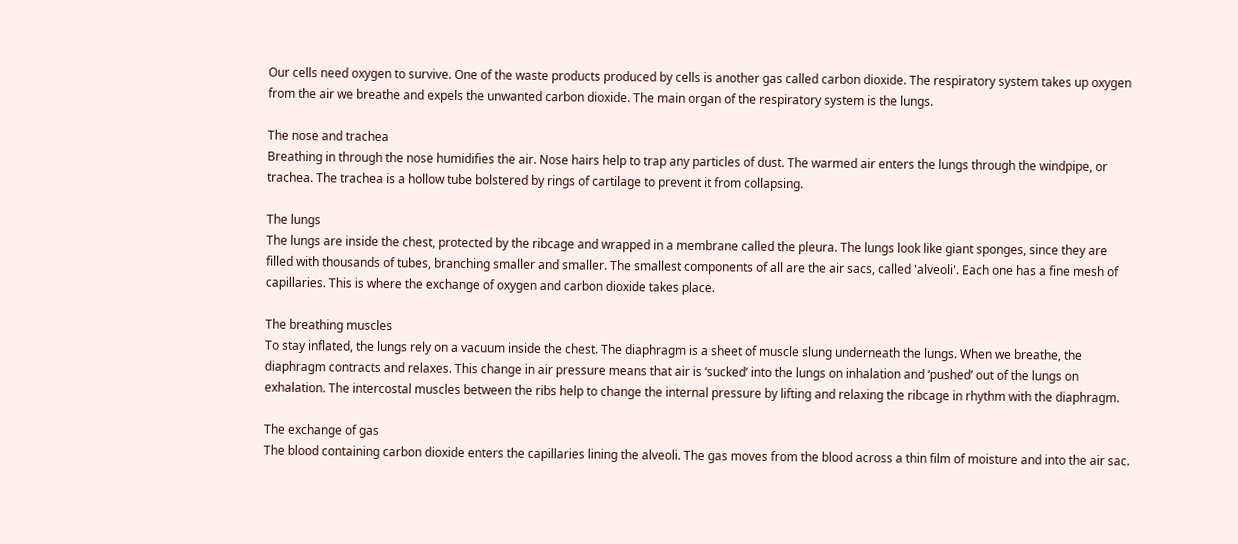Our cells need oxygen to survive. One of the waste products produced by cells is another gas called carbon dioxide. The respiratory system takes up oxygen from the air we breathe and expels the unwanted carbon dioxide. The main organ of the respiratory system is the lungs.

The nose and trachea
Breathing in through the nose humidifies the air. Nose hairs help to trap any particles of dust. The warmed air enters the lungs through the windpipe, or trachea. The trachea is a hollow tube bolstered by rings of cartilage to prevent it from collapsing.

The lungs
The lungs are inside the chest, protected by the ribcage and wrapped in a membrane called the pleura. The lungs look like giant sponges, since they are filled with thousands of tubes, branching smaller and smaller. The smallest components of all are the air sacs, called 'alveoli'. Each one has a fine mesh of capillaries. This is where the exchange of oxygen and carbon dioxide takes place.

The breathing muscles
To stay inflated, the lungs rely on a vacuum inside the chest. The diaphragm is a sheet of muscle slung underneath the lungs. When we breathe, the diaphragm contracts and relaxes. This change in air pressure means that air is ‘sucked’ into the lungs on inhalation and ‘pushed’ out of the lungs on exhalation. The intercostal muscles between the ribs help to change the internal pressure by lifting and relaxing the ribcage in rhythm with the diaphragm.

The exchange of gas
The blood containing carbon dioxide enters the capillaries lining the alveoli. The gas moves from the blood across a thin film of moisture and into the air sac.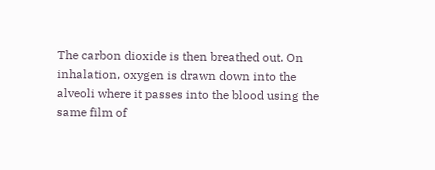The carbon dioxide is then breathed out. On inhalation, oxygen is drawn down into the alveoli where it passes into the blood using the same film of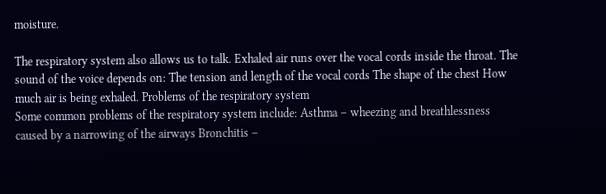moisture.

The respiratory system also allows us to talk. Exhaled air runs over the vocal cords inside the throat. The sound of the voice depends on: The tension and length of the vocal cords The shape of the chest How much air is being exhaled. Problems of the respiratory system
Some common problems of the respiratory system include: Asthma – wheezing and breathlessness caused by a narrowing of the airways Bronchitis –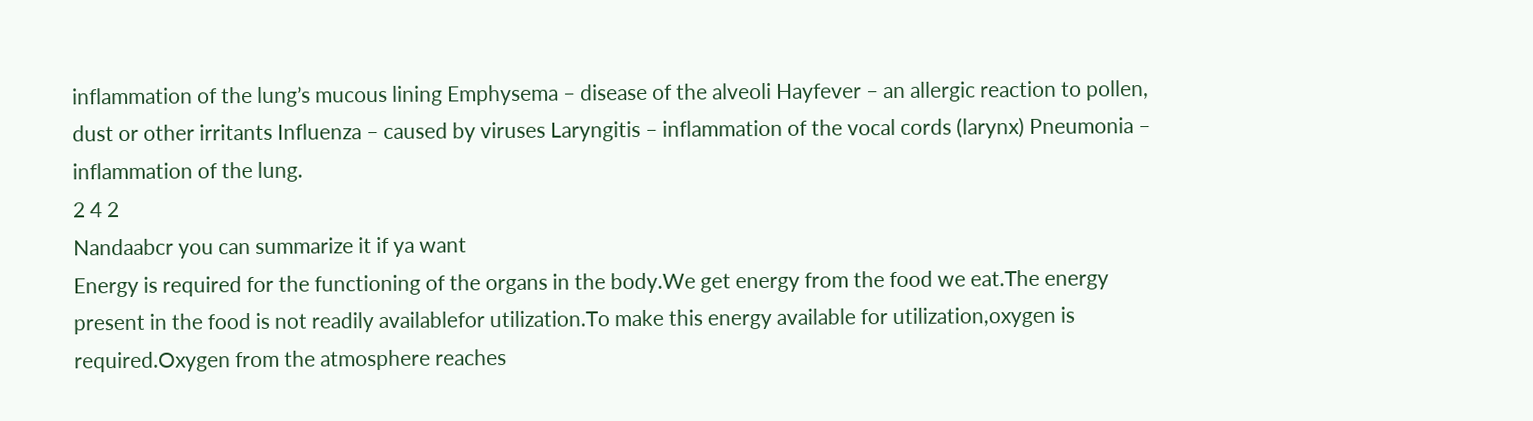inflammation of the lung’s mucous lining Emphysema – disease of the alveoli Hayfever – an allergic reaction to pollen, dust or other irritants Influenza – caused by viruses Laryngitis – inflammation of the vocal cords (larynx) Pneumonia – inflammation of the lung.
2 4 2
Nandaabcr you can summarize it if ya want
Energy is required for the functioning of the organs in the body.We get energy from the food we eat.The energy present in the food is not readily availablefor utilization.To make this energy available for utilization,oxygen is required.Oxygen from the atmosphere reaches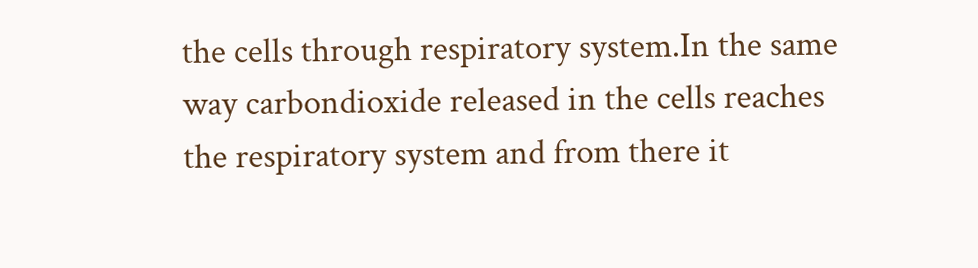the cells through respiratory system.In the same way carbondioxide released in the cells reaches the respiratory system and from there it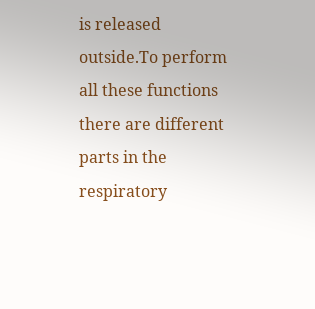is released outside.To perform all these functions there are different parts in the respiratory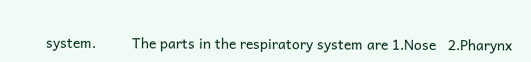system.         The parts in the respiratory system are 1.Nose   2.Pharynx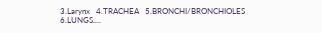3.Larynx   4.TRACHEA   5.BRONCHI/BRONCHIOLES   6.LUNGS....